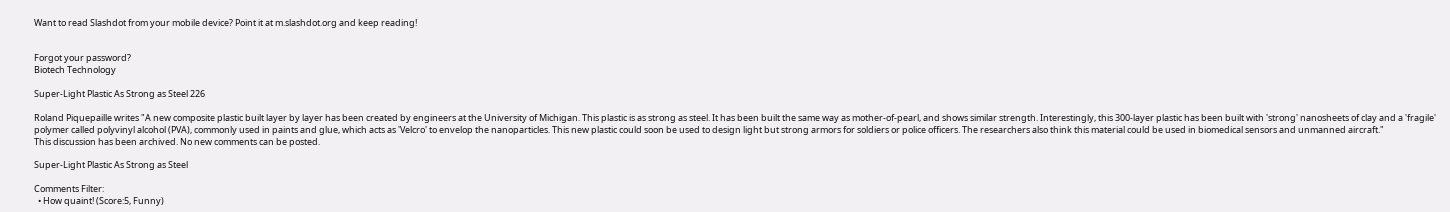Want to read Slashdot from your mobile device? Point it at m.slashdot.org and keep reading!


Forgot your password?
Biotech Technology

Super-Light Plastic As Strong as Steel 226

Roland Piquepaille writes "A new composite plastic built layer by layer has been created by engineers at the University of Michigan. This plastic is as strong as steel. It has been built the same way as mother-of-pearl, and shows similar strength. Interestingly, this 300-layer plastic has been built with 'strong' nanosheets of clay and a 'fragile' polymer called polyvinyl alcohol (PVA), commonly used in paints and glue, which acts as 'Velcro' to envelop the nanoparticles. This new plastic could soon be used to design light but strong armors for soldiers or police officers. The researchers also think this material could be used in biomedical sensors and unmanned aircraft."
This discussion has been archived. No new comments can be posted.

Super-Light Plastic As Strong as Steel

Comments Filter:
  • How quaint! (Score:5, Funny)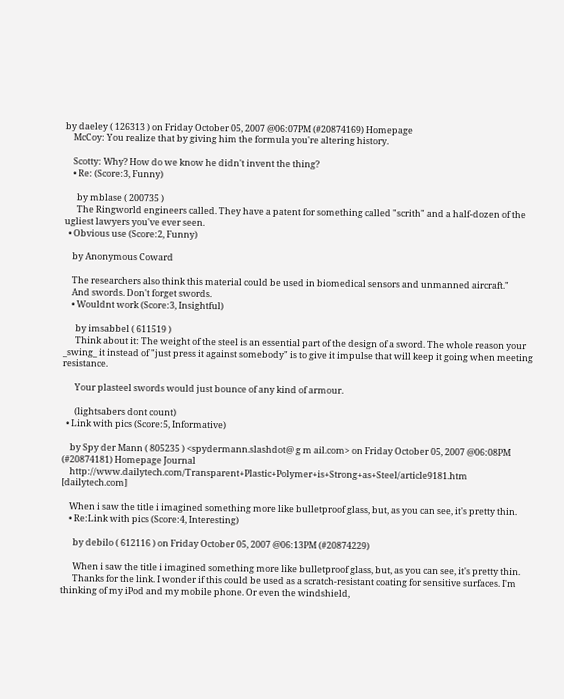by daeley ( 126313 ) on Friday October 05, 2007 @06:07PM (#20874169) Homepage
    McCoy: You realize that by giving him the formula you're altering history.

    Scotty: Why? How do we know he didn't invent the thing?
    • Re: (Score:3, Funny)

      by mblase ( 200735 )
      The Ringworld engineers called. They have a patent for something called "scrith" and a half-dozen of the ugliest lawyers you've ever seen.
  • Obvious use (Score:2, Funny)

    by Anonymous Coward

    The researchers also think this material could be used in biomedical sensors and unmanned aircraft."
    And swords. Don't forget swords.
    • Wouldnt work (Score:3, Insightful)

      by imsabbel ( 611519 )
      Think about it: The weight of the steel is an essential part of the design of a sword. The whole reason your _swing_ it instead of "just press it against somebody" is to give it impulse that will keep it going when meeting resistance.

      Your plasteel swords would just bounce of any kind of armour.

      (lightsabers dont count)
  • Link with pics (Score:5, Informative)

    by Spy der Mann ( 805235 ) <spydermann.slashdot@ g m ail.com> on Friday October 05, 2007 @06:08PM (#20874181) Homepage Journal
    http://www.dailytech.com/Transparent+Plastic+Polymer+is+Strong+as+Steel/article9181.htm [dailytech.com]

    When i saw the title i imagined something more like bulletproof glass, but, as you can see, it's pretty thin.
    • Re:Link with pics (Score:4, Interesting)

      by debilo ( 612116 ) on Friday October 05, 2007 @06:13PM (#20874229)

      When i saw the title i imagined something more like bulletproof glass, but, as you can see, it's pretty thin.
      Thanks for the link. I wonder if this could be used as a scratch-resistant coating for sensitive surfaces. I'm thinking of my iPod and my mobile phone. Or even the windshield,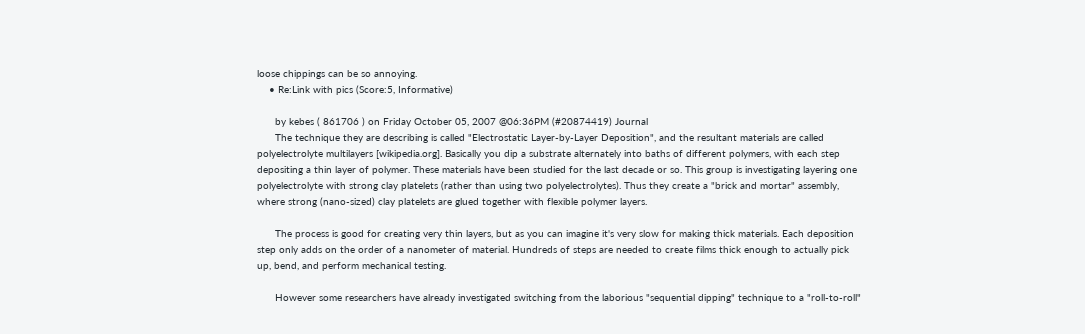loose chippings can be so annoying.
    • Re:Link with pics (Score:5, Informative)

      by kebes ( 861706 ) on Friday October 05, 2007 @06:36PM (#20874419) Journal
      The technique they are describing is called "Electrostatic Layer-by-Layer Deposition", and the resultant materials are called polyelectrolyte multilayers [wikipedia.org]. Basically you dip a substrate alternately into baths of different polymers, with each step depositing a thin layer of polymer. These materials have been studied for the last decade or so. This group is investigating layering one polyelectrolyte with strong clay platelets (rather than using two polyelectrolytes). Thus they create a "brick and mortar" assembly, where strong (nano-sized) clay platelets are glued together with flexible polymer layers.

      The process is good for creating very thin layers, but as you can imagine it's very slow for making thick materials. Each deposition step only adds on the order of a nanometer of material. Hundreds of steps are needed to create films thick enough to actually pick up, bend, and perform mechanical testing.

      However some researchers have already investigated switching from the laborious "sequential dipping" technique to a "roll-to-roll"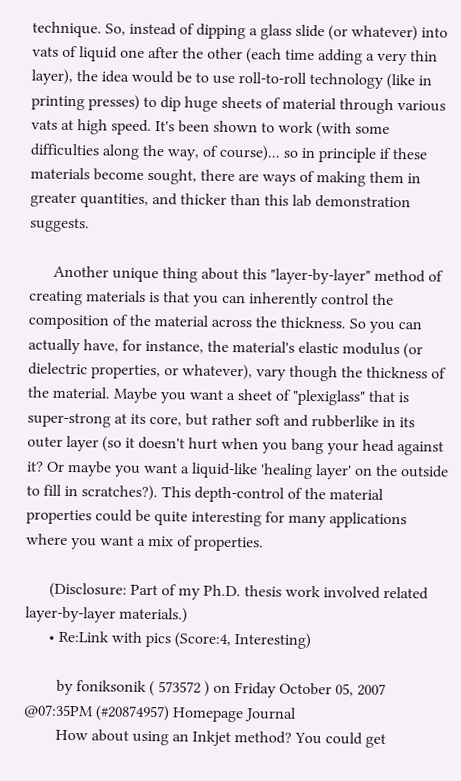technique. So, instead of dipping a glass slide (or whatever) into vats of liquid one after the other (each time adding a very thin layer), the idea would be to use roll-to-roll technology (like in printing presses) to dip huge sheets of material through various vats at high speed. It's been shown to work (with some difficulties along the way, of course)... so in principle if these materials become sought, there are ways of making them in greater quantities, and thicker than this lab demonstration suggests.

      Another unique thing about this "layer-by-layer" method of creating materials is that you can inherently control the composition of the material across the thickness. So you can actually have, for instance, the material's elastic modulus (or dielectric properties, or whatever), vary though the thickness of the material. Maybe you want a sheet of "plexiglass" that is super-strong at its core, but rather soft and rubberlike in its outer layer (so it doesn't hurt when you bang your head against it? Or maybe you want a liquid-like 'healing layer' on the outside to fill in scratches?). This depth-control of the material properties could be quite interesting for many applications where you want a mix of properties.

      (Disclosure: Part of my Ph.D. thesis work involved related layer-by-layer materials.)
      • Re:Link with pics (Score:4, Interesting)

        by foniksonik ( 573572 ) on Friday October 05, 2007 @07:35PM (#20874957) Homepage Journal
        How about using an Inkjet method? You could get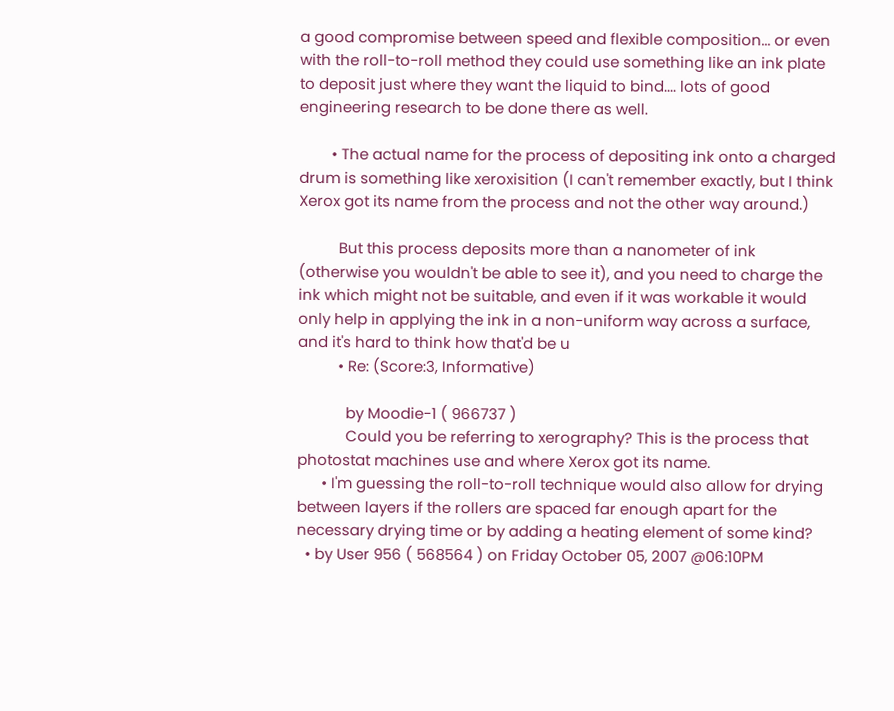a good compromise between speed and flexible composition... or even with the roll-to-roll method they could use something like an ink plate to deposit just where they want the liquid to bind.... lots of good engineering research to be done there as well.

        • The actual name for the process of depositing ink onto a charged drum is something like xeroxisition (I can't remember exactly, but I think Xerox got its name from the process and not the other way around.)

          But this process deposits more than a nanometer of ink (otherwise you wouldn't be able to see it), and you need to charge the ink which might not be suitable, and even if it was workable it would only help in applying the ink in a non-uniform way across a surface, and it's hard to think how that'd be u
          • Re: (Score:3, Informative)

            by Moodie-1 ( 966737 )
            Could you be referring to xerography? This is the process that photostat machines use and where Xerox got its name.
      • I'm guessing the roll-to-roll technique would also allow for drying between layers if the rollers are spaced far enough apart for the necessary drying time or by adding a heating element of some kind?
  • by User 956 ( 568564 ) on Friday October 05, 2007 @06:10PM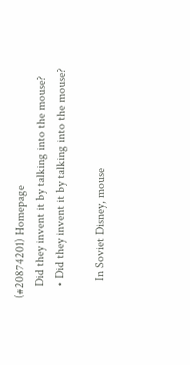(#20874201) Homepage
    Did they invent it by talking into the mouse?
    • Did they invent it by talking into the mouse?

      In Soviet Disney, mouse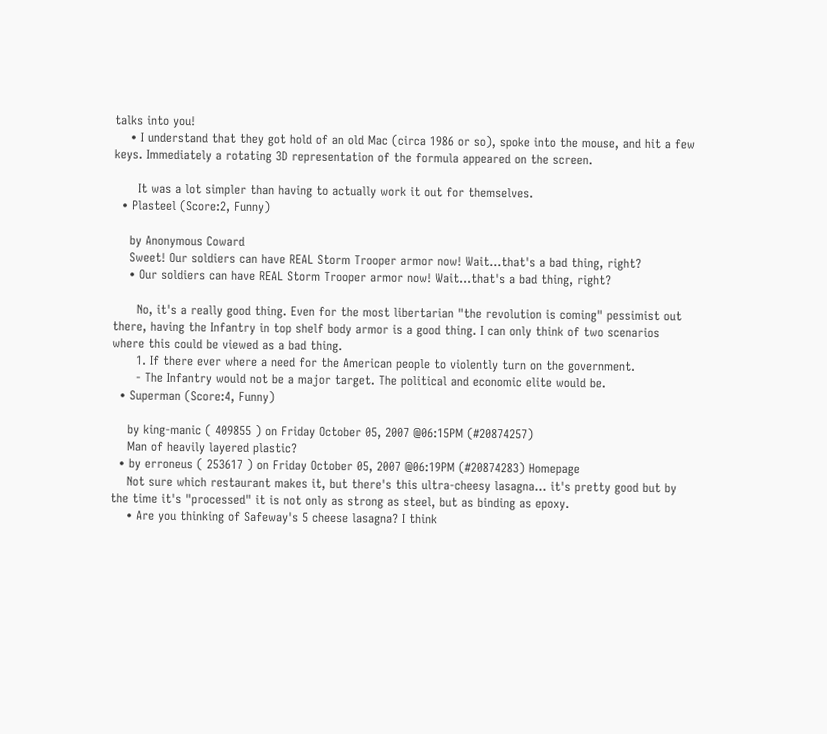talks into you!
    • I understand that they got hold of an old Mac (circa 1986 or so), spoke into the mouse, and hit a few keys. Immediately a rotating 3D representation of the formula appeared on the screen.

      It was a lot simpler than having to actually work it out for themselves.
  • Plasteel (Score:2, Funny)

    by Anonymous Coward
    Sweet! Our soldiers can have REAL Storm Trooper armor now! Wait...that's a bad thing, right?
    • Our soldiers can have REAL Storm Trooper armor now! Wait...that's a bad thing, right?

      No, it's a really good thing. Even for the most libertarian "the revolution is coming" pessimist out there, having the Infantry in top shelf body armor is a good thing. I can only think of two scenarios where this could be viewed as a bad thing.
      1. If there ever where a need for the American people to violently turn on the government.
      - The Infantry would not be a major target. The political and economic elite would be.
  • Superman (Score:4, Funny)

    by king-manic ( 409855 ) on Friday October 05, 2007 @06:15PM (#20874257)
    Man of heavily layered plastic?
  • by erroneus ( 253617 ) on Friday October 05, 2007 @06:19PM (#20874283) Homepage
    Not sure which restaurant makes it, but there's this ultra-cheesy lasagna... it's pretty good but by the time it's "processed" it is not only as strong as steel, but as binding as epoxy.
    • Are you thinking of Safeway's 5 cheese lasagna? I think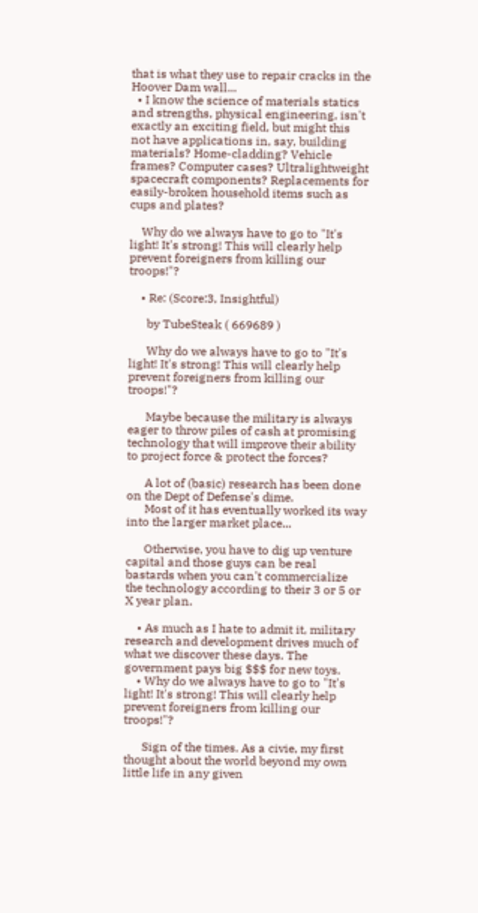that is what they use to repair cracks in the Hoover Dam wall...
  • I know the science of materials statics and strengths, physical engineering, isn't exactly an exciting field, but might this not have applications in, say, building materials? Home-cladding? Vehicle frames? Computer cases? Ultralightweight spacecraft components? Replacements for easily-broken household items such as cups and plates?

    Why do we always have to go to "It's light! It's strong! This will clearly help prevent foreigners from killing our troops!"?

    • Re: (Score:3, Insightful)

      by TubeSteak ( 669689 )

      Why do we always have to go to "It's light! It's strong! This will clearly help prevent foreigners from killing our troops!"?

      Maybe because the military is always eager to throw piles of cash at promising technology that will improve their ability to project force & protect the forces?

      A lot of (basic) research has been done on the Dept of Defense's dime.
      Most of it has eventually worked its way into the larger market place...

      Otherwise, you have to dig up venture capital and those guys can be real bastards when you can't commercialize the technology according to their 3 or 5 or X year plan.

    • As much as I hate to admit it, military research and development drives much of what we discover these days. The government pays big $$$ for new toys.
    • Why do we always have to go to "It's light! It's strong! This will clearly help prevent foreigners from killing our troops!"?

      Sign of the times. As a civie, my first thought about the world beyond my own little life in any given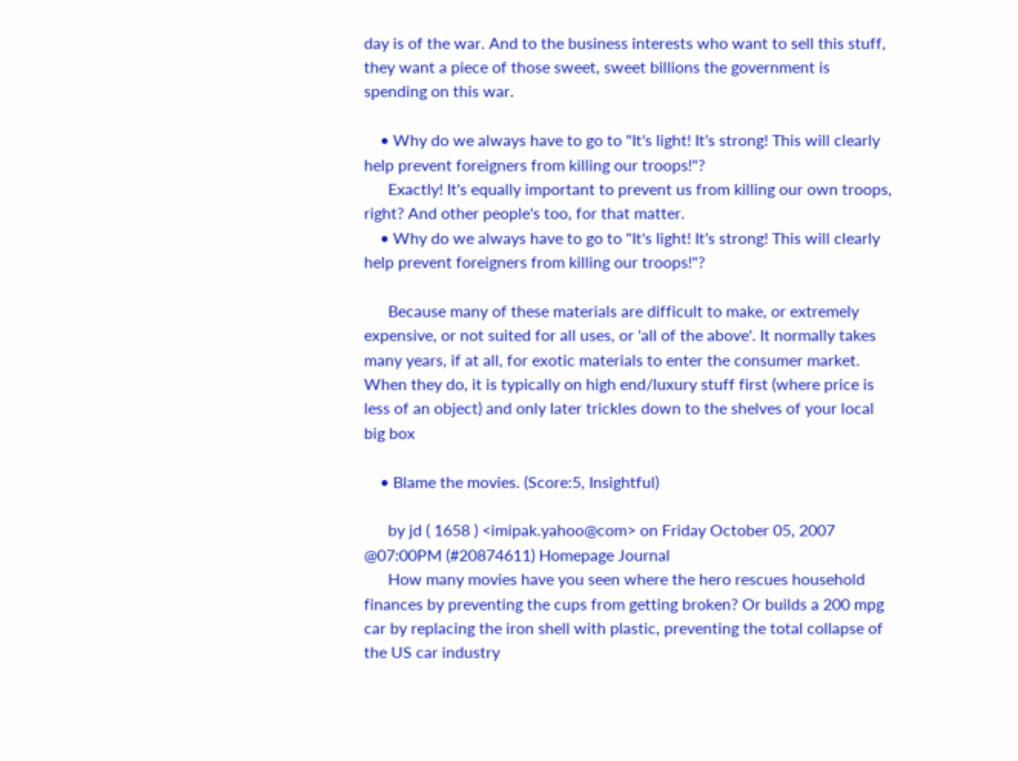day is of the war. And to the business interests who want to sell this stuff, they want a piece of those sweet, sweet billions the government is spending on this war.

    • Why do we always have to go to "It's light! It's strong! This will clearly help prevent foreigners from killing our troops!"?
      Exactly! It's equally important to prevent us from killing our own troops, right? And other people's too, for that matter.
    • Why do we always have to go to "It's light! It's strong! This will clearly help prevent foreigners from killing our troops!"?

      Because many of these materials are difficult to make, or extremely expensive, or not suited for all uses, or 'all of the above'. It normally takes many years, if at all, for exotic materials to enter the consumer market. When they do, it is typically on high end/luxury stuff first (where price is less of an object) and only later trickles down to the shelves of your local big box

    • Blame the movies. (Score:5, Insightful)

      by jd ( 1658 ) <imipak.yahoo@com> on Friday October 05, 2007 @07:00PM (#20874611) Homepage Journal
      How many movies have you seen where the hero rescues household finances by preventing the cups from getting broken? Or builds a 200 mpg car by replacing the iron shell with plastic, preventing the total collapse of the US car industry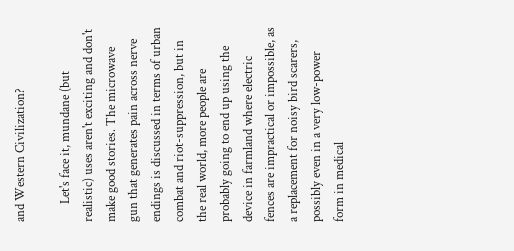and Western Civilization?

      Let's face it, mundane (but realistic) uses aren't exciting and don't make good stories. The microwave gun that generates pain across nerve endings is discussed in terms of urban combat and riot-suppression, but in the real world, more people are probably going to end up using the device in farmland where electric fences are impractical or impossible, as a replacement for noisy bird scarers, possibly even in a very low-power form in medical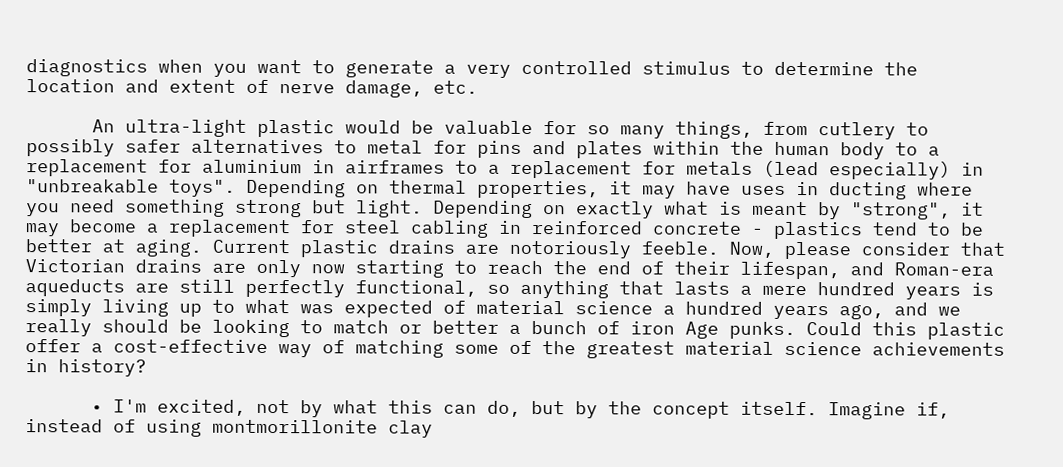diagnostics when you want to generate a very controlled stimulus to determine the location and extent of nerve damage, etc.

      An ultra-light plastic would be valuable for so many things, from cutlery to possibly safer alternatives to metal for pins and plates within the human body to a replacement for aluminium in airframes to a replacement for metals (lead especially) in "unbreakable toys". Depending on thermal properties, it may have uses in ducting where you need something strong but light. Depending on exactly what is meant by "strong", it may become a replacement for steel cabling in reinforced concrete - plastics tend to be better at aging. Current plastic drains are notoriously feeble. Now, please consider that Victorian drains are only now starting to reach the end of their lifespan, and Roman-era aqueducts are still perfectly functional, so anything that lasts a mere hundred years is simply living up to what was expected of material science a hundred years ago, and we really should be looking to match or better a bunch of iron Age punks. Could this plastic offer a cost-effective way of matching some of the greatest material science achievements in history?

      • I'm excited, not by what this can do, but by the concept itself. Imagine if, instead of using montmorillonite clay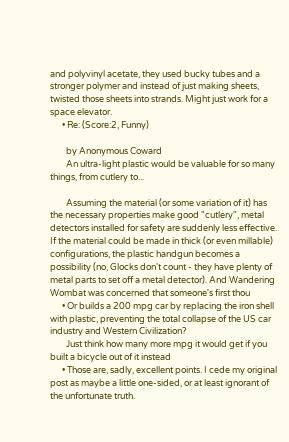and polyvinyl acetate, they used bucky tubes and a stronger polymer and instead of just making sheets, twisted those sheets into strands. Might just work for a space elevator.
      • Re: (Score:2, Funny)

        by Anonymous Coward
        An ultra-light plastic would be valuable for so many things, from cutlery to...

        Assuming the material (or some variation of it) has the necessary properties make good "cutlery", metal detectors installed for safety are suddenly less effective. If the material could be made in thick (or even millable) configurations, the plastic handgun becomes a possibility (no, Glocks don't count - they have plenty of metal parts to set off a metal detector). And Wandering Wombat was concerned that someone's first thou
      • Or builds a 200 mpg car by replacing the iron shell with plastic, preventing the total collapse of the US car industry and Western Civilization?
        Just think how many more mpg it would get if you built a bicycle out of it instead
      • Those are, sadly, excellent points. I cede my original post as maybe a little one-sided, or at least ignorant of the unfortunate truth.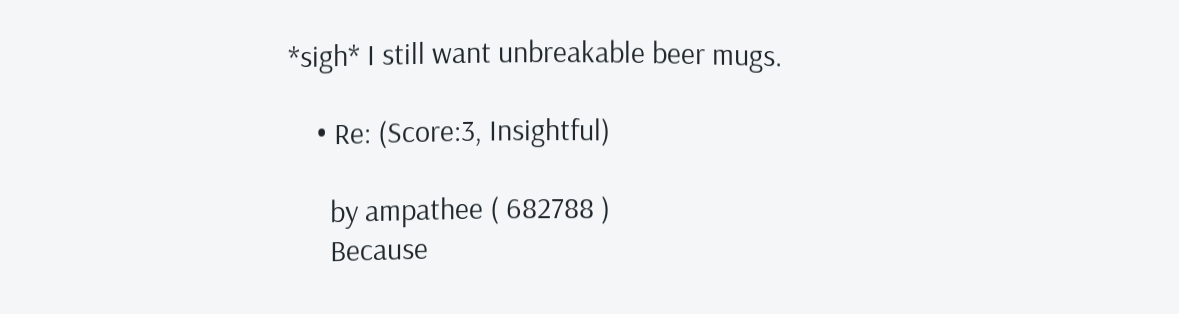*sigh* I still want unbreakable beer mugs.

    • Re: (Score:3, Insightful)

      by ampathee ( 682788 )
      Because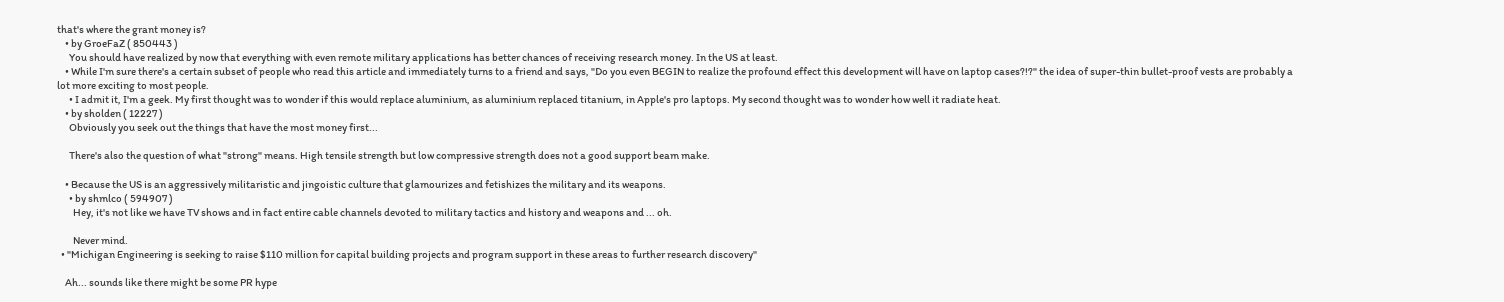that's where the grant money is?
    • by GroeFaZ ( 850443 )
      You should have realized by now that everything with even remote military applications has better chances of receiving research money. In the US at least.
    • While I'm sure there's a certain subset of people who read this article and immediately turns to a friend and says, "Do you even BEGIN to realize the profound effect this development will have on laptop cases?!?" the idea of super-thin bullet-proof vests are probably a lot more exciting to most people.
      • I admit it, I'm a geek. My first thought was to wonder if this would replace aluminium, as aluminium replaced titanium, in Apple's pro laptops. My second thought was to wonder how well it radiate heat.
    • by sholden ( 12227 )
      Obviously you seek out the things that have the most money first...

      There's also the question of what "strong" means. High tensile strength but low compressive strength does not a good support beam make.

    • Because the US is an aggressively militaristic and jingoistic culture that glamourizes and fetishizes the military and its weapons.
      • by shmlco ( 594907 )
        Hey, it's not like we have TV shows and in fact entire cable channels devoted to military tactics and history and weapons and ... oh.

        Never mind.
  • "Michigan Engineering is seeking to raise $110 million for capital building projects and program support in these areas to further research discovery"

    Ah... sounds like there might be some PR hype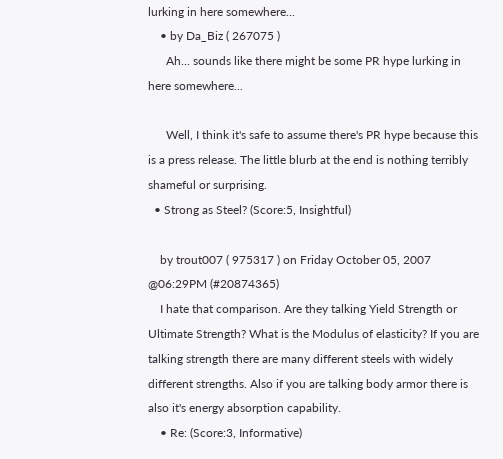lurking in here somewhere...
    • by Da_Biz ( 267075 )
      Ah... sounds like there might be some PR hype lurking in here somewhere...

      Well, I think it's safe to assume there's PR hype because this is a press release. The little blurb at the end is nothing terribly shameful or surprising.
  • Strong as Steel? (Score:5, Insightful)

    by trout007 ( 975317 ) on Friday October 05, 2007 @06:29PM (#20874365)
    I hate that comparison. Are they talking Yield Strength or Ultimate Strength? What is the Modulus of elasticity? If you are talking strength there are many different steels with widely different strengths. Also if you are talking body armor there is also it's energy absorption capability.
    • Re: (Score:3, Informative)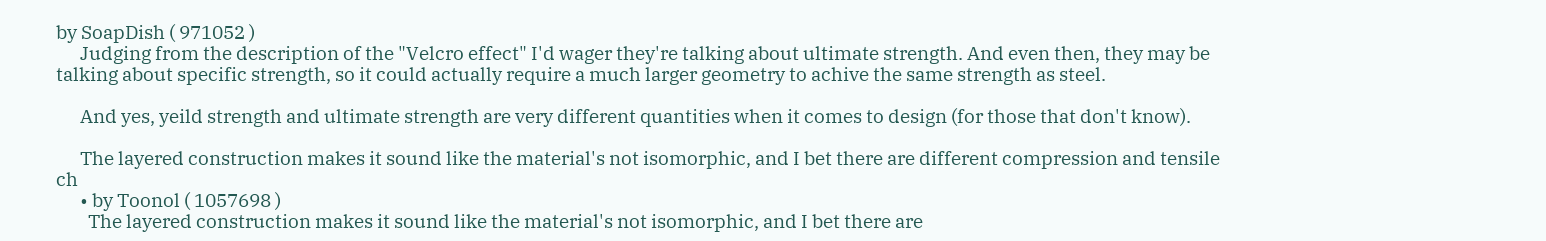by SoapDish ( 971052 )
      Judging from the description of the "Velcro effect" I'd wager they're talking about ultimate strength. And even then, they may be talking about specific strength, so it could actually require a much larger geometry to achive the same strength as steel.

      And yes, yeild strength and ultimate strength are very different quantities when it comes to design (for those that don't know).

      The layered construction makes it sound like the material's not isomorphic, and I bet there are different compression and tensile ch
      • by Toonol ( 1057698 )
        The layered construction makes it sound like the material's not isomorphic, and I bet there are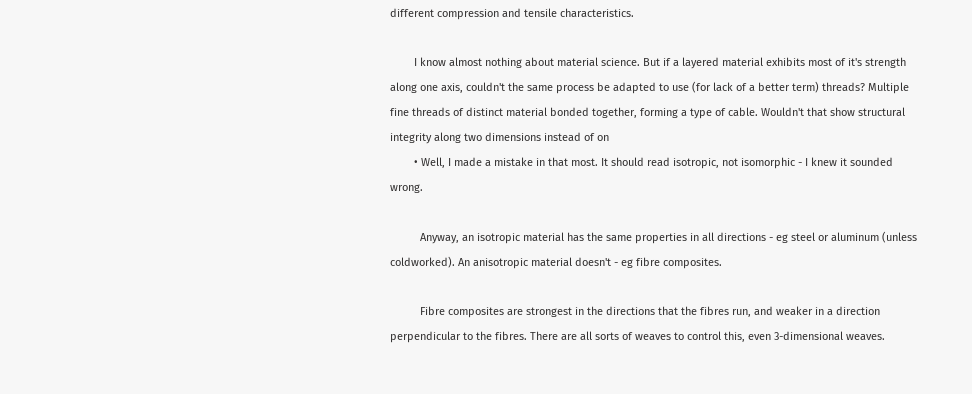different compression and tensile characteristics.

        I know almost nothing about material science. But if a layered material exhibits most of it's strength along one axis, couldn't the same process be adapted to use (for lack of a better term) threads? Multiple fine threads of distinct material bonded together, forming a type of cable. Wouldn't that show structural integrity along two dimensions instead of on
        • Well, I made a mistake in that most. It should read isotropic, not isomorphic - I knew it sounded wrong.

          Anyway, an isotropic material has the same properties in all directions - eg steel or aluminum (unless coldworked). An anisotropic material doesn't - eg fibre composites.

          Fibre composites are strongest in the directions that the fibres run, and weaker in a direction perpendicular to the fibres. There are all sorts of weaves to control this, even 3-dimensional weaves.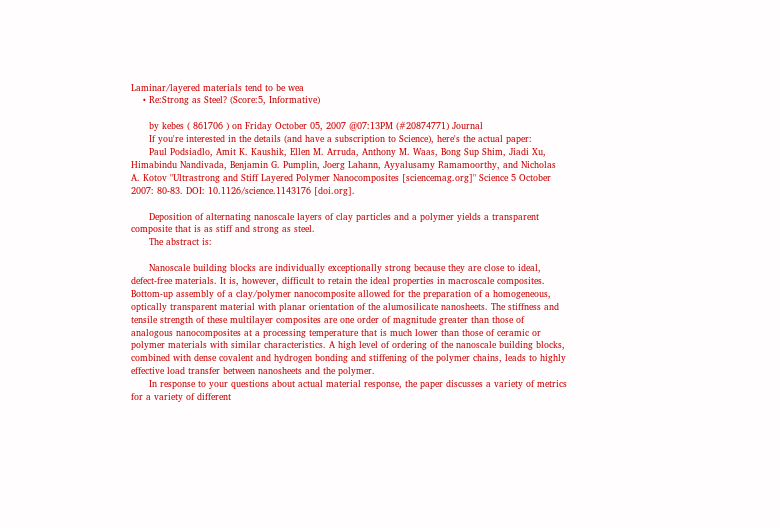Laminar/layered materials tend to be wea
    • Re:Strong as Steel? (Score:5, Informative)

      by kebes ( 861706 ) on Friday October 05, 2007 @07:13PM (#20874771) Journal
      If you're interested in the details (and have a subscription to Science), here's the actual paper:
      Paul Podsiadlo, Amit K. Kaushik, Ellen M. Arruda, Anthony M. Waas, Bong Sup Shim, Jiadi Xu, Himabindu Nandivada, Benjamin G. Pumplin, Joerg Lahann, Ayyalusamy Ramamoorthy, and Nicholas A. Kotov "Ultrastrong and Stiff Layered Polymer Nanocomposites [sciencemag.org]" Science 5 October 2007: 80-83. DOI: 10.1126/science.1143176 [doi.org].

      Deposition of alternating nanoscale layers of clay particles and a polymer yields a transparent composite that is as stiff and strong as steel.
      The abstract is:

      Nanoscale building blocks are individually exceptionally strong because they are close to ideal, defect-free materials. It is, however, difficult to retain the ideal properties in macroscale composites. Bottom-up assembly of a clay/polymer nanocomposite allowed for the preparation of a homogeneous, optically transparent material with planar orientation of the alumosilicate nanosheets. The stiffness and tensile strength of these multilayer composites are one order of magnitude greater than those of analogous nanocomposites at a processing temperature that is much lower than those of ceramic or polymer materials with similar characteristics. A high level of ordering of the nanoscale building blocks, combined with dense covalent and hydrogen bonding and stiffening of the polymer chains, leads to highly effective load transfer between nanosheets and the polymer.
      In response to your questions about actual material response, the paper discusses a variety of metrics for a variety of different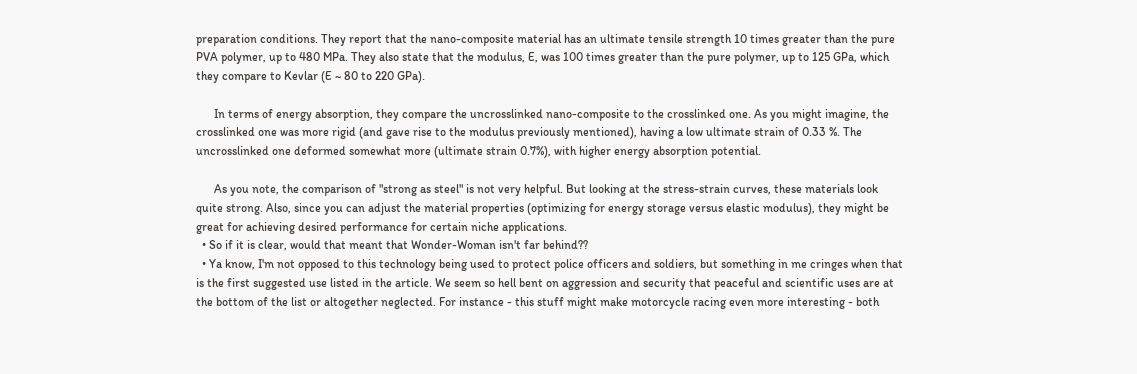preparation conditions. They report that the nano-composite material has an ultimate tensile strength 10 times greater than the pure PVA polymer, up to 480 MPa. They also state that the modulus, E, was 100 times greater than the pure polymer, up to 125 GPa, which they compare to Kevlar (E ~ 80 to 220 GPa).

      In terms of energy absorption, they compare the uncrosslinked nano-composite to the crosslinked one. As you might imagine, the crosslinked one was more rigid (and gave rise to the modulus previously mentioned), having a low ultimate strain of 0.33 %. The uncrosslinked one deformed somewhat more (ultimate strain 0.7%), with higher energy absorption potential.

      As you note, the comparison of "strong as steel" is not very helpful. But looking at the stress-strain curves, these materials look quite strong. Also, since you can adjust the material properties (optimizing for energy storage versus elastic modulus), they might be great for achieving desired performance for certain niche applications.
  • So if it is clear, would that meant that Wonder-Woman isn't far behind??
  • Ya know, I'm not opposed to this technology being used to protect police officers and soldiers, but something in me cringes when that is the first suggested use listed in the article. We seem so hell bent on aggression and security that peaceful and scientific uses are at the bottom of the list or altogether neglected. For instance - this stuff might make motorcycle racing even more interesting - both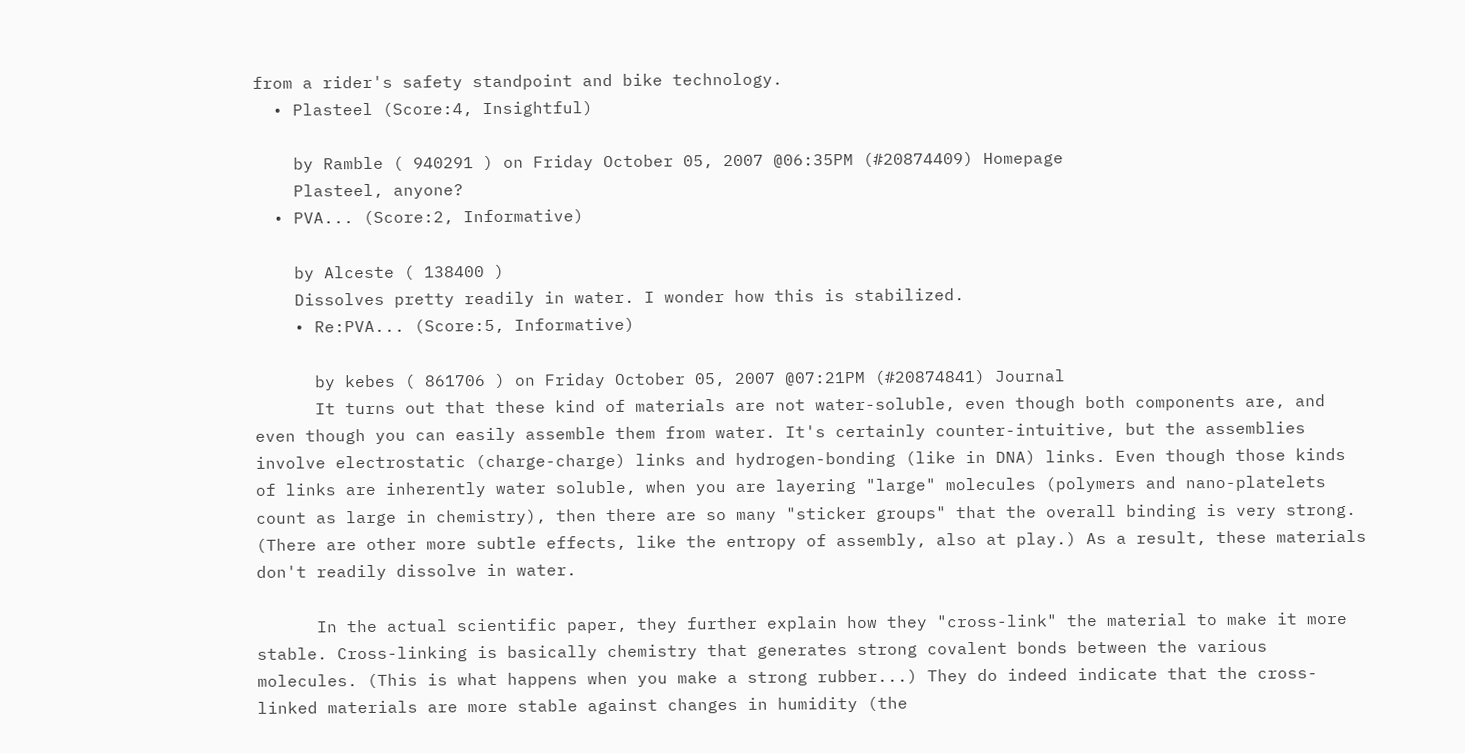from a rider's safety standpoint and bike technology.
  • Plasteel (Score:4, Insightful)

    by Ramble ( 940291 ) on Friday October 05, 2007 @06:35PM (#20874409) Homepage
    Plasteel, anyone?
  • PVA... (Score:2, Informative)

    by Alceste ( 138400 )
    Dissolves pretty readily in water. I wonder how this is stabilized.
    • Re:PVA... (Score:5, Informative)

      by kebes ( 861706 ) on Friday October 05, 2007 @07:21PM (#20874841) Journal
      It turns out that these kind of materials are not water-soluble, even though both components are, and even though you can easily assemble them from water. It's certainly counter-intuitive, but the assemblies involve electrostatic (charge-charge) links and hydrogen-bonding (like in DNA) links. Even though those kinds of links are inherently water soluble, when you are layering "large" molecules (polymers and nano-platelets count as large in chemistry), then there are so many "sticker groups" that the overall binding is very strong. (There are other more subtle effects, like the entropy of assembly, also at play.) As a result, these materials don't readily dissolve in water.

      In the actual scientific paper, they further explain how they "cross-link" the material to make it more stable. Cross-linking is basically chemistry that generates strong covalent bonds between the various molecules. (This is what happens when you make a strong rubber...) They do indeed indicate that the cross-linked materials are more stable against changes in humidity (the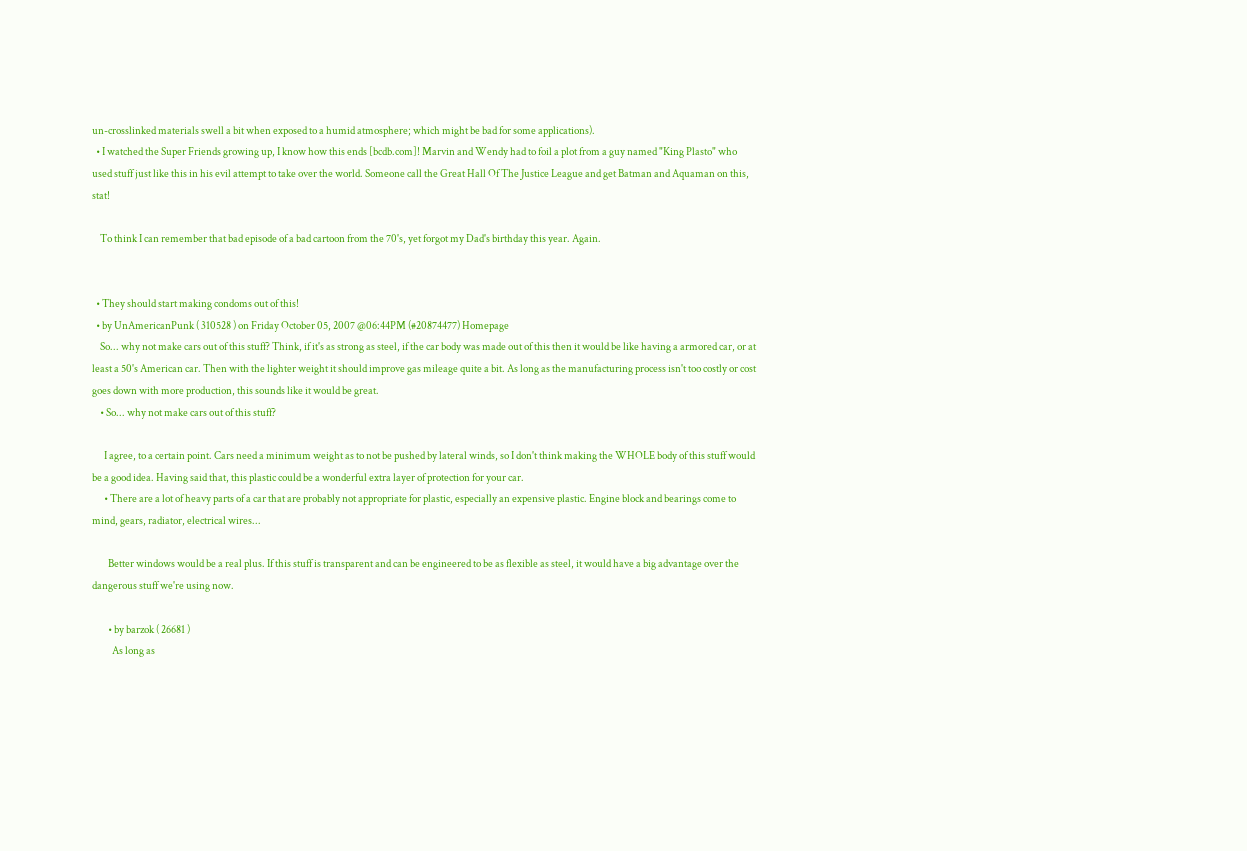un-crosslinked materials swell a bit when exposed to a humid atmosphere; which might be bad for some applications).
  • I watched the Super Friends growing up, I know how this ends [bcdb.com]! Marvin and Wendy had to foil a plot from a guy named "King Plasto" who used stuff just like this in his evil attempt to take over the world. Someone call the Great Hall Of The Justice League and get Batman and Aquaman on this, stat!

    To think I can remember that bad episode of a bad cartoon from the 70's, yet forgot my Dad's birthday this year. Again.


  • They should start making condoms out of this!
  • by UnAmericanPunk ( 310528 ) on Friday October 05, 2007 @06:44PM (#20874477) Homepage
    So... why not make cars out of this stuff? Think, if it's as strong as steel, if the car body was made out of this then it would be like having a armored car, or at least a 50's American car. Then with the lighter weight it should improve gas mileage quite a bit. As long as the manufacturing process isn't too costly or cost goes down with more production, this sounds like it would be great.
    • So... why not make cars out of this stuff?

      I agree, to a certain point. Cars need a minimum weight as to not be pushed by lateral winds, so I don't think making the WHOLE body of this stuff would be a good idea. Having said that, this plastic could be a wonderful extra layer of protection for your car.
      • There are a lot of heavy parts of a car that are probably not appropriate for plastic, especially an expensive plastic. Engine block and bearings come to mind, gears, radiator, electrical wires...

        Better windows would be a real plus. If this stuff is transparent and can be engineered to be as flexible as steel, it would have a big advantage over the dangerous stuff we're using now.

        • by barzok ( 26681 )
          As long as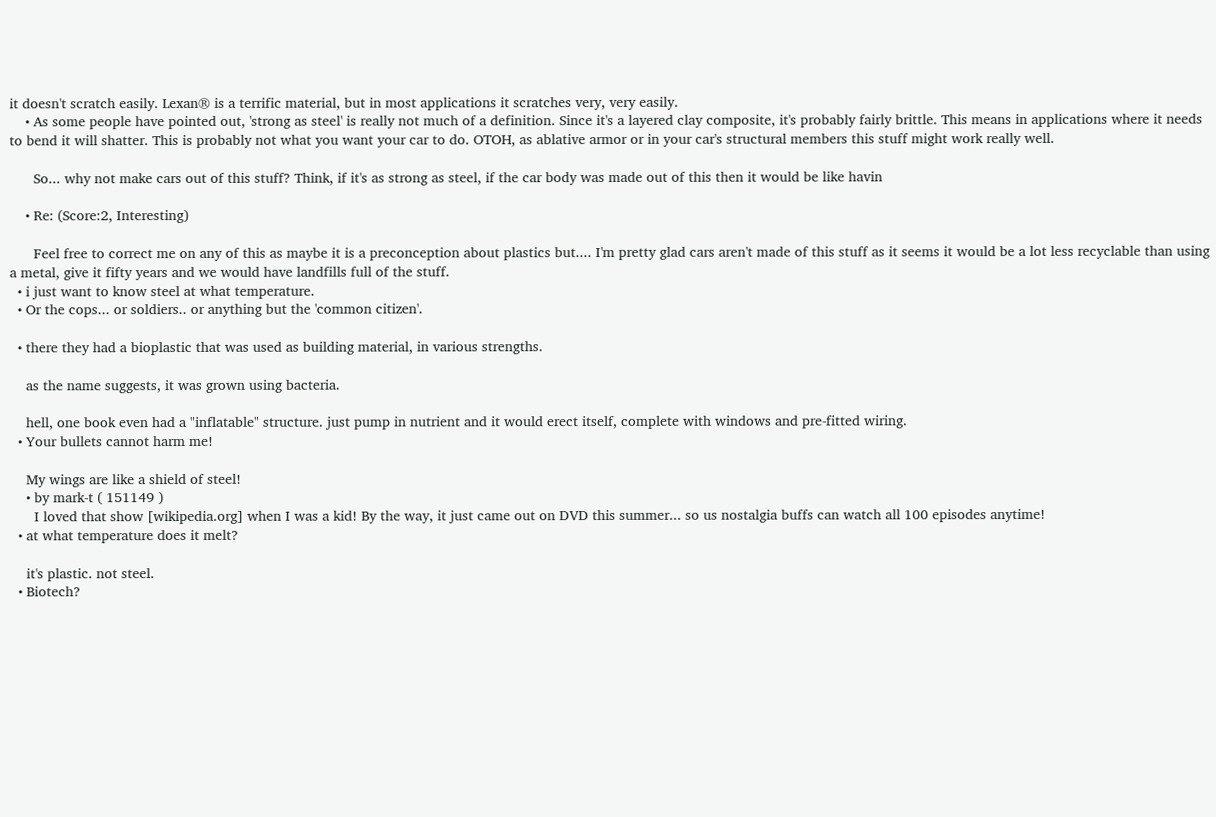it doesn't scratch easily. Lexan® is a terrific material, but in most applications it scratches very, very easily.
    • As some people have pointed out, 'strong as steel' is really not much of a definition. Since it's a layered clay composite, it's probably fairly brittle. This means in applications where it needs to bend it will shatter. This is probably not what you want your car to do. OTOH, as ablative armor or in your car's structural members this stuff might work really well.

      So... why not make cars out of this stuff? Think, if it's as strong as steel, if the car body was made out of this then it would be like havin

    • Re: (Score:2, Interesting)

      Feel free to correct me on any of this as maybe it is a preconception about plastics but.... I'm pretty glad cars aren't made of this stuff as it seems it would be a lot less recyclable than using a metal, give it fifty years and we would have landfills full of the stuff.
  • i just want to know steel at what temperature.
  • Or the cops... or soldiers.. or anything but the 'common citizen'.

  • there they had a bioplastic that was used as building material, in various strengths.

    as the name suggests, it was grown using bacteria.

    hell, one book even had a "inflatable" structure. just pump in nutrient and it would erect itself, complete with windows and pre-fitted wiring.
  • Your bullets cannot harm me!

    My wings are like a shield of steel!
    • by mark-t ( 151149 )
      I loved that show [wikipedia.org] when I was a kid! By the way, it just came out on DVD this summer... so us nostalgia buffs can watch all 100 episodes anytime!
  • at what temperature does it melt?

    it's plastic. not steel.
  • Biotech?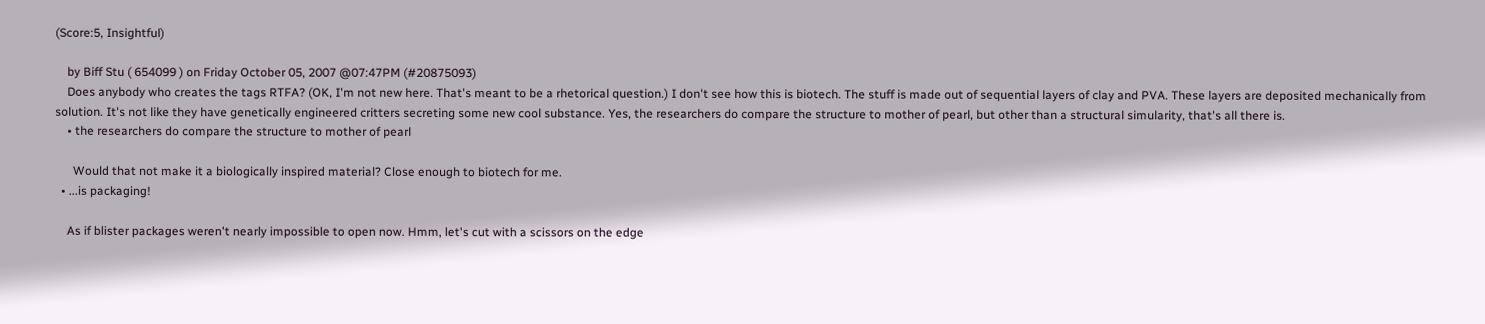(Score:5, Insightful)

    by Biff Stu ( 654099 ) on Friday October 05, 2007 @07:47PM (#20875093)
    Does anybody who creates the tags RTFA? (OK, I'm not new here. That's meant to be a rhetorical question.) I don't see how this is biotech. The stuff is made out of sequential layers of clay and PVA. These layers are deposited mechanically from solution. It's not like they have genetically engineered critters secreting some new cool substance. Yes, the researchers do compare the structure to mother of pearl, but other than a structural simularity, that's all there is.
    • the researchers do compare the structure to mother of pearl

      Would that not make it a biologically inspired material? Close enough to biotech for me.
  • ...is packaging!

    As if blister packages weren't nearly impossible to open now. Hmm, let's cut with a scissors on the edge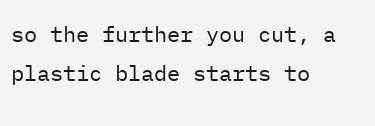so the further you cut, a plastic blade starts to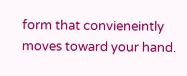form that convieneintly moves toward your hand.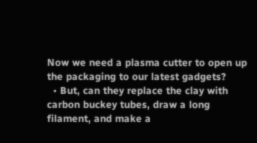Now we need a plasma cutter to open up the packaging to our latest gadgets?
  • But, can they replace the clay with carbon buckey tubes, draw a long filament, and make a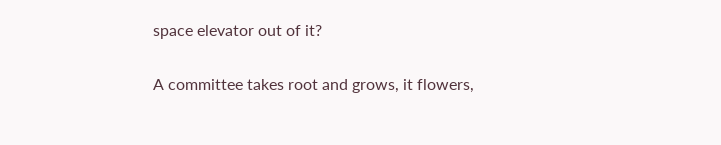space elevator out of it?

A committee takes root and grows, it flowers,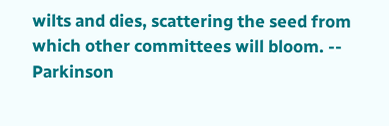wilts and dies, scattering the seed from which other committees will bloom. -- Parkinson